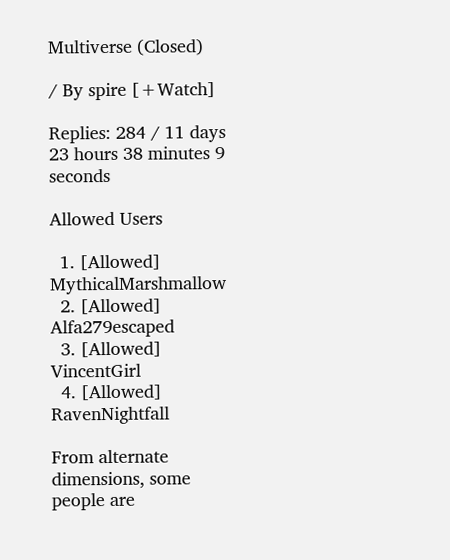Multiverse (Closed)

/ By spire [+Watch]

Replies: 284 / 11 days 23 hours 38 minutes 9 seconds

Allowed Users

  1. [Allowed] MythicalMarshmallow
  2. [Allowed] Alfa279escaped
  3. [Allowed] VincentGirl
  4. [Allowed] RavenNightfall

From alternate dimensions, some people are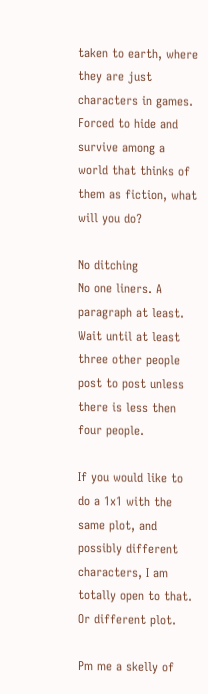taken to earth, where they are just characters in games. Forced to hide and survive among a world that thinks of them as fiction, what will you do?

No ditching
No one liners. A paragraph at least.
Wait until at least three other people post to post unless there is less then four people.

If you would like to do a 1x1 with the same plot, and possibly different characters, I am totally open to that. Or different plot.

Pm me a skelly of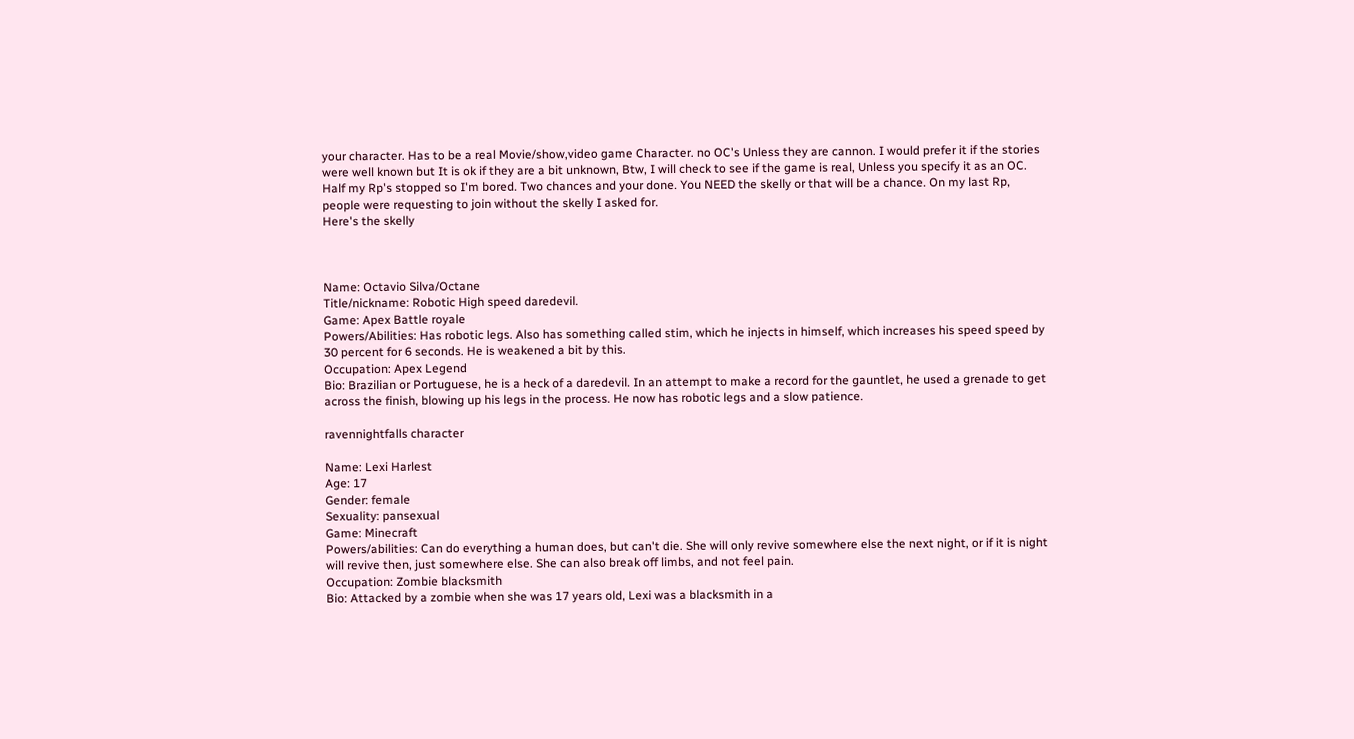your character. Has to be a real Movie/show,video game Character. no OC's Unless they are cannon. I would prefer it if the stories were well known but It is ok if they are a bit unknown, Btw, I will check to see if the game is real, Unless you specify it as an OC.
Half my Rp's stopped so I'm bored. Two chances and your done. You NEED the skelly or that will be a chance. On my last Rp, people were requesting to join without the skelly I asked for.
Here's the skelly



Name: Octavio Silva/Octane
Title/nickname: Robotic High speed daredevil.
Game: Apex Battle royale
Powers/Abilities: Has robotic legs. Also has something called stim, which he injects in himself, which increases his speed speed by 30 percent for 6 seconds. He is weakened a bit by this.
Occupation: Apex Legend
Bio: Brazilian or Portuguese, he is a heck of a daredevil. In an attempt to make a record for the gauntlet, he used a grenade to get across the finish, blowing up his legs in the process. He now has robotic legs and a slow patience.

ravennightfalls character

Name: Lexi Harlest
Age: 17
Gender: female
Sexuality: pansexual
Game: Minecraft
Powers/abilities: Can do everything a human does, but can't die. She will only revive somewhere else the next night, or if it is night will revive then, just somewhere else. She can also break off limbs, and not feel pain.
Occupation: Zombie blacksmith
Bio: Attacked by a zombie when she was 17 years old, Lexi was a blacksmith in a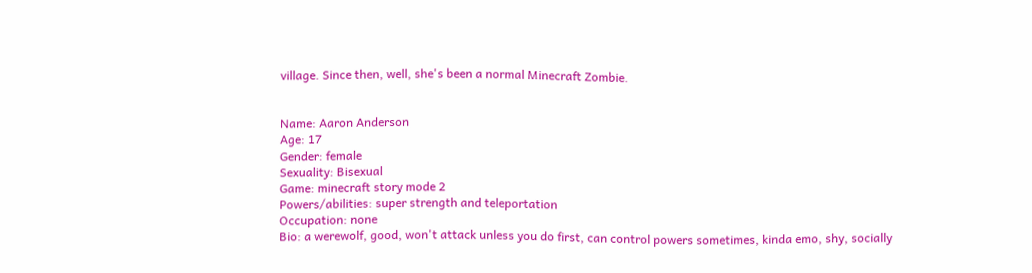village. Since then, well, she's been a normal Minecraft Zombie.


Name: Aaron Anderson
Age: 17
Gender: female
Sexuality: Bisexual
Game: minecraft story mode 2
Powers/abilities: super strength and teleportation
Occupation: none
Bio: a werewolf, good, won't attack unless you do first, can control powers sometimes, kinda emo, shy, socially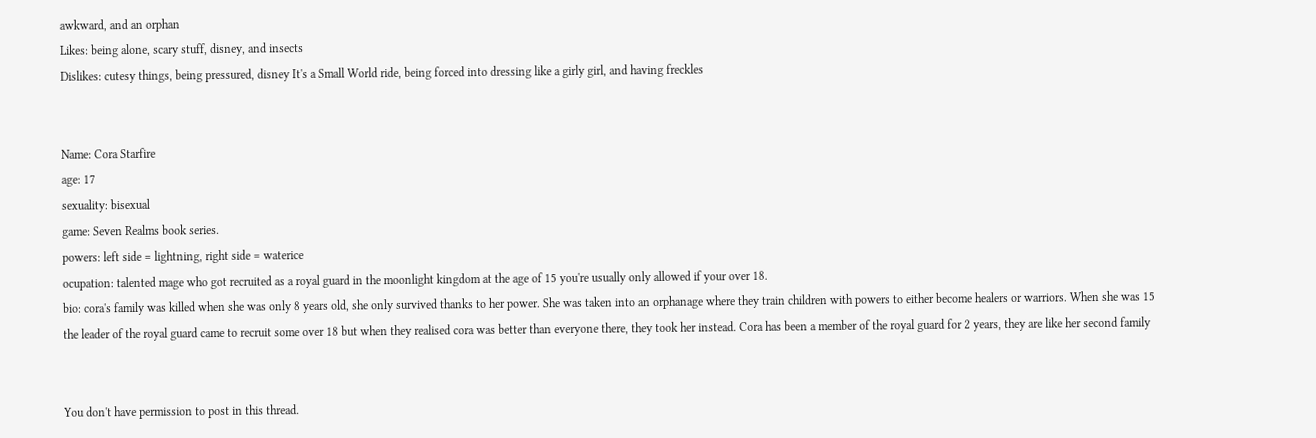awkward, and an orphan
Likes: being alone, scary stuff, disney, and insects
Dislikes: cutesy things, being pressured, disney It's a Small World ride, being forced into dressing like a girly girl, and having freckles


Name: Cora Starfire
age: 17
sexuality: bisexual
game: Seven Realms book series.
powers: left side = lightning, right side = waterice
ocupation: talented mage who got recruited as a royal guard in the moonlight kingdom at the age of 15 you're usually only allowed if your over 18.
bio: cora's family was killed when she was only 8 years old, she only survived thanks to her power. She was taken into an orphanage where they train children with powers to either become healers or warriors. When she was 15 the leader of the royal guard came to recruit some over 18 but when they realised cora was better than everyone there, they took her instead. Cora has been a member of the royal guard for 2 years, they are like her second family


You don't have permission to post in this thread.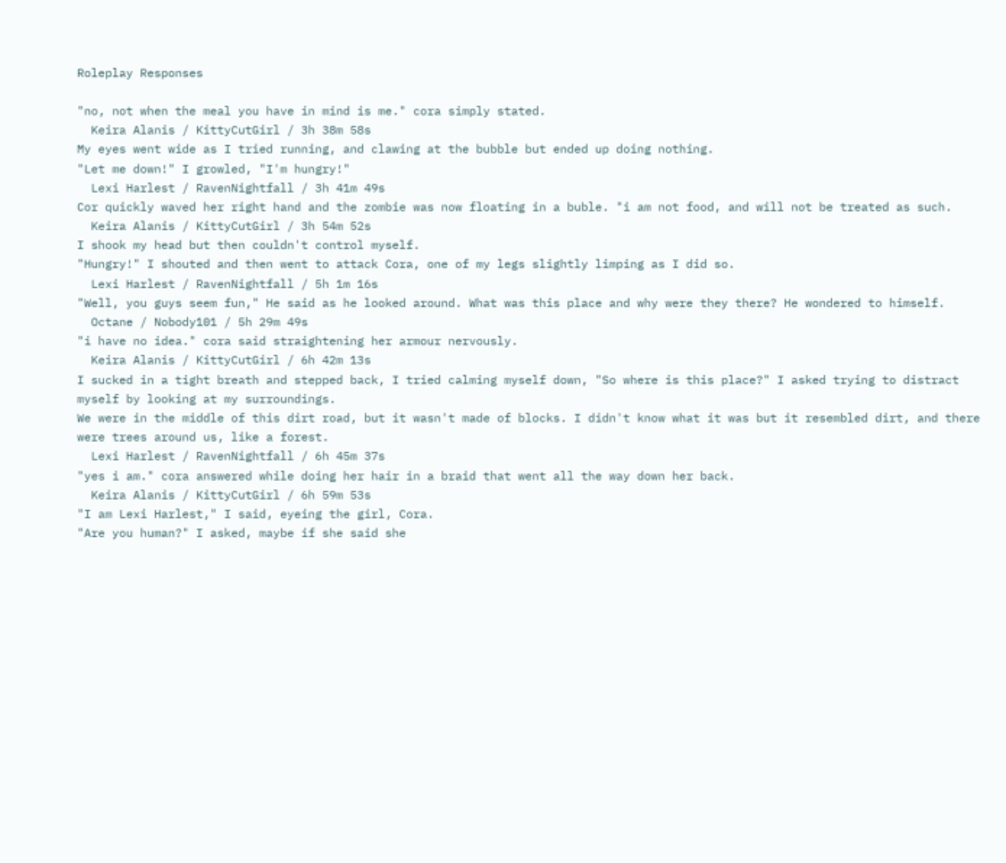Roleplay Responses

"no, not when the meal you have in mind is me." cora simply stated.
  Keira Alanis / KittyCutGirl / 3h 38m 58s
My eyes went wide as I tried running, and clawing at the bubble but ended up doing nothing.
"Let me down!" I growled, "I'm hungry!"
  Lexi Harlest / RavenNightfall / 3h 41m 49s
Cor quickly waved her right hand and the zombie was now floating in a buble. "i am not food, and will not be treated as such.
  Keira Alanis / KittyCutGirl / 3h 54m 52s
I shook my head but then couldn't control myself.
"Hungry!" I shouted and then went to attack Cora, one of my legs slightly limping as I did so.
  Lexi Harlest / RavenNightfall / 5h 1m 16s
"Well, you guys seem fun," He said as he looked around. What was this place and why were they there? He wondered to himself.
  Octane / Nobody101 / 5h 29m 49s
"i have no idea." cora said straightening her armour nervously.
  Keira Alanis / KittyCutGirl / 6h 42m 13s
I sucked in a tight breath and stepped back, I tried calming myself down, "So where is this place?" I asked trying to distract myself by looking at my surroundings.
We were in the middle of this dirt road, but it wasn't made of blocks. I didn't know what it was but it resembled dirt, and there were trees around us, like a forest.
  Lexi Harlest / RavenNightfall / 6h 45m 37s
"yes i am." cora answered while doing her hair in a braid that went all the way down her back.
  Keira Alanis / KittyCutGirl / 6h 59m 53s
"I am Lexi Harlest," I said, eyeing the girl, Cora.
"Are you human?" I asked, maybe if she said she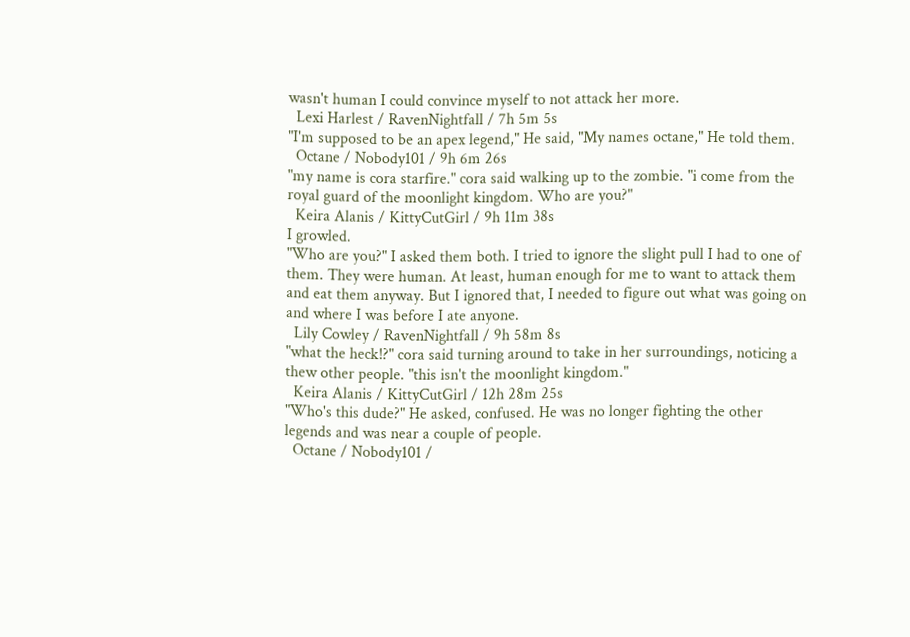wasn't human I could convince myself to not attack her more.
  Lexi Harlest / RavenNightfall / 7h 5m 5s
"I'm supposed to be an apex legend," He said, "My names octane," He told them.
  Octane / Nobody101 / 9h 6m 26s
"my name is cora starfire." cora said walking up to the zombie. "i come from the royal guard of the moonlight kingdom. Who are you?"
  Keira Alanis / KittyCutGirl / 9h 11m 38s
I growled.
"Who are you?" I asked them both. I tried to ignore the slight pull I had to one of them. They were human. At least, human enough for me to want to attack them and eat them anyway. But I ignored that, I needed to figure out what was going on and where I was before I ate anyone.
  Lily Cowley / RavenNightfall / 9h 58m 8s
"what the heck!?" cora said turning around to take in her surroundings, noticing a thew other people. "this isn't the moonlight kingdom."
  Keira Alanis / KittyCutGirl / 12h 28m 25s
"Who's this dude?" He asked, confused. He was no longer fighting the other legends and was near a couple of people.
  Octane / Nobody101 /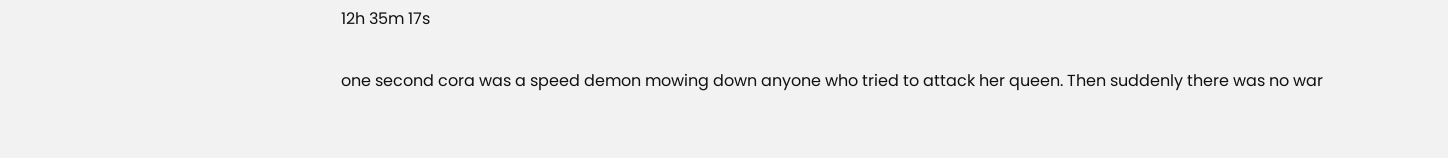12h 35m 17s

one second cora was a speed demon mowing down anyone who tried to attack her queen. Then suddenly there was no war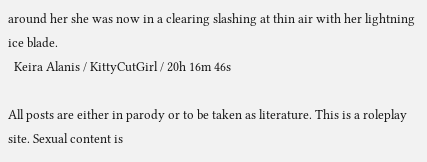around her she was now in a clearing slashing at thin air with her lightning ice blade.
  Keira Alanis / KittyCutGirl / 20h 16m 46s

All posts are either in parody or to be taken as literature. This is a roleplay site. Sexual content is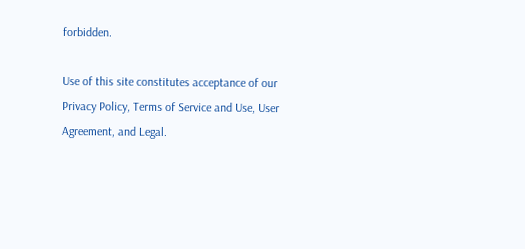forbidden.

Use of this site constitutes acceptance of our
Privacy Policy, Terms of Service and Use, User Agreement, and Legal.